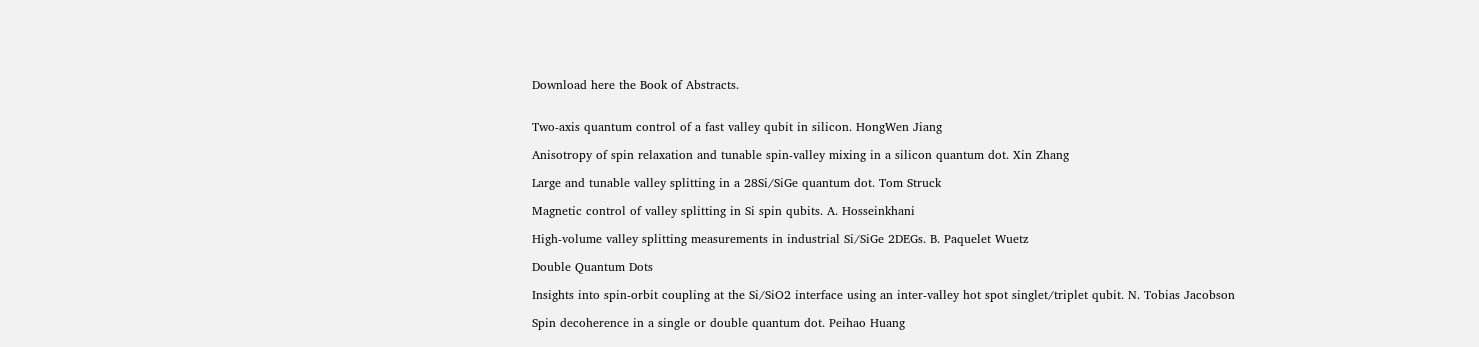Download here the Book of Abstracts.


Two-axis quantum control of a fast valley qubit in silicon. HongWen Jiang

Anisotropy of spin relaxation and tunable spin-valley mixing in a silicon quantum dot. Xin Zhang

Large and tunable valley splitting in a 28Si/SiGe quantum dot. Tom Struck

Magnetic control of valley splitting in Si spin qubits. A. Hosseinkhani

High-volume valley splitting measurements in industrial Si/SiGe 2DEGs. B. Paquelet Wuetz

Double Quantum Dots

Insights into spin-orbit coupling at the Si/SiO2 interface using an inter-valley hot spot singlet/triplet qubit. N. Tobias Jacobson

Spin decoherence in a single or double quantum dot. Peihao Huang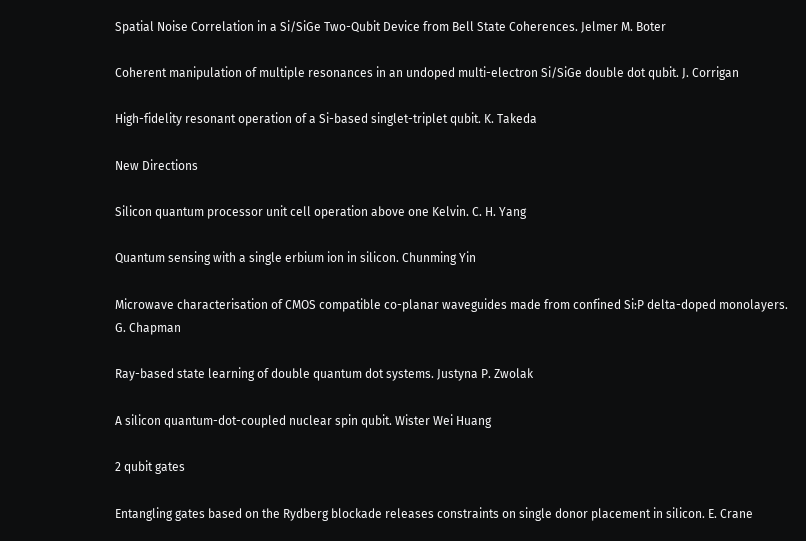Spatial Noise Correlation in a Si/SiGe Two-Qubit Device from Bell State Coherences. Jelmer M. Boter

Coherent manipulation of multiple resonances in an undoped multi-electron Si/SiGe double dot qubit. J. Corrigan

High-fidelity resonant operation of a Si-based singlet-triplet qubit. K. Takeda

New Directions

Silicon quantum processor unit cell operation above one Kelvin. C. H. Yang

Quantum sensing with a single erbium ion in silicon. Chunming Yin

Microwave characterisation of CMOS compatible co-planar waveguides made from confined Si:P delta-doped monolayers. G. Chapman

Ray-based state learning of double quantum dot systems. Justyna P. Zwolak

A silicon quantum-dot-coupled nuclear spin qubit. Wister Wei Huang

2 qubit gates

Entangling gates based on the Rydberg blockade releases constraints on single donor placement in silicon. E. Crane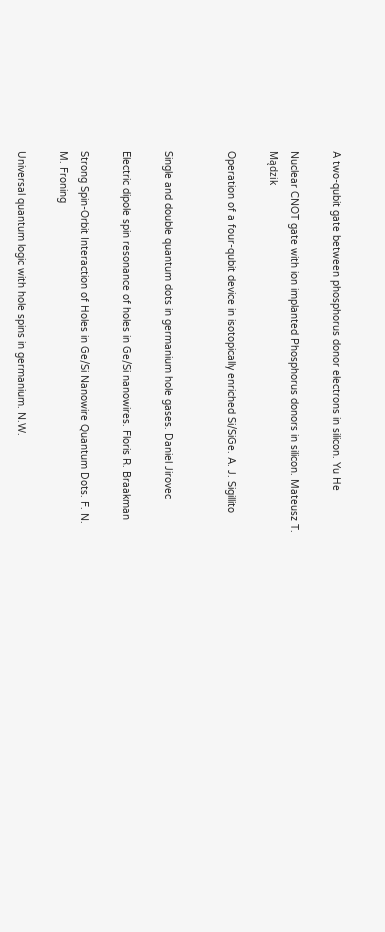A two-qubit gate between phosphorus donor electrons in silicon. Yu He

Nuclear CNOT gate with ion implanted Phosphorus donors in silicon. Mateusz T. Mądzik

Operation of a four-qubit device in isotopically enriched Si/SiGe. A. J. Sigillito


Single and double quantum dots in germanium hole gases. Daniel Jirovec

Electric dipole spin resonance of holes in Ge/Si nanowires. Floris R. Braakman

Strong Spin-Orbit Interaction of Holes in Ge/Si Nanowire Quantum Dots. F. N. M. Froning

Universal quantum logic with hole spins in germanium. N.W.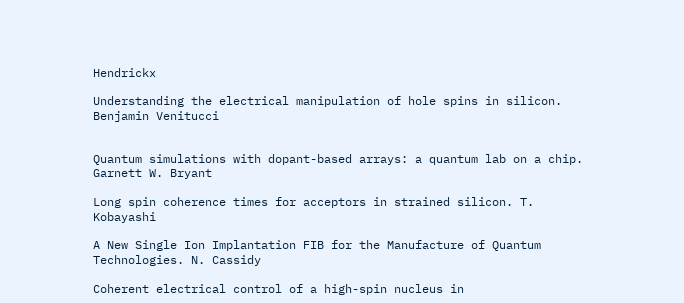Hendrickx

Understanding the electrical manipulation of hole spins in silicon. Benjamin Venitucci


Quantum simulations with dopant-based arrays: a quantum lab on a chip. Garnett W. Bryant

Long spin coherence times for acceptors in strained silicon. T. Kobayashi

A New Single Ion Implantation FIB for the Manufacture of Quantum Technologies. N. Cassidy

Coherent electrical control of a high-spin nucleus in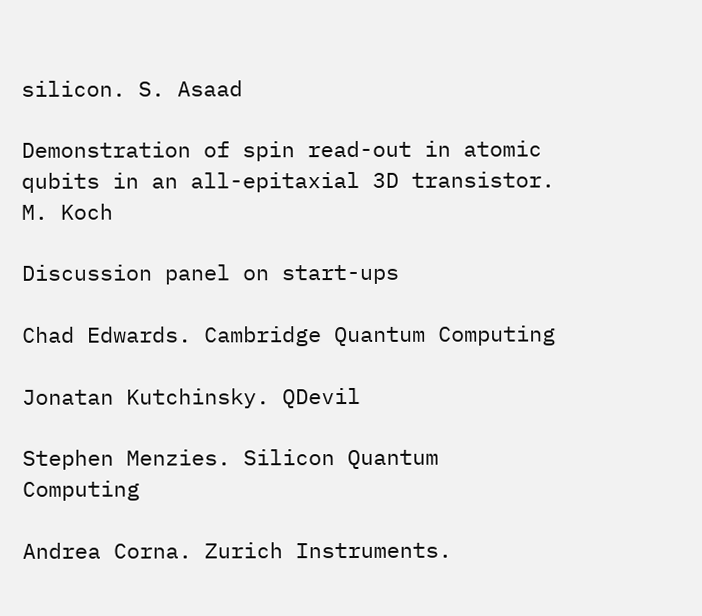silicon. S. Asaad

Demonstration of spin read-out in atomic qubits in an all-epitaxial 3D transistor. M. Koch

Discussion panel on start-ups

Chad Edwards. Cambridge Quantum Computing

Jonatan Kutchinsky. QDevil

Stephen Menzies. Silicon Quantum Computing

Andrea Corna. Zurich Instruments.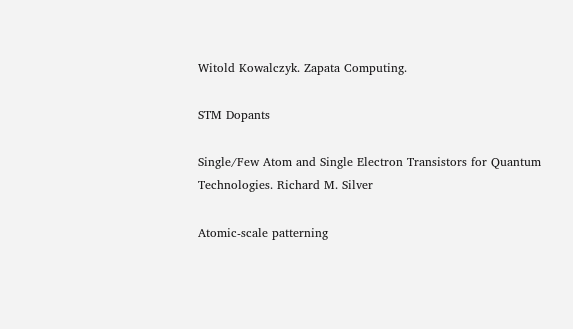Witold Kowalczyk. Zapata Computing.

STM Dopants

Single/Few Atom and Single Electron Transistors for Quantum Technologies. Richard M. Silver

Atomic-scale patterning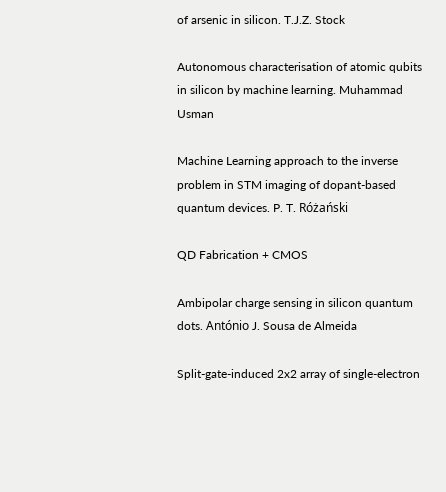of arsenic in silicon. T.J.Z. Stock

Autonomous characterisation of atomic qubits in silicon by machine learning. Muhammad Usman

Machine Learning approach to the inverse problem in STM imaging of dopant-based quantum devices. P. T. Różański

QD Fabrication + CMOS

Ambipolar charge sensing in silicon quantum dots. António J. Sousa de Almeida

Split-gate-induced 2x2 array of single-electron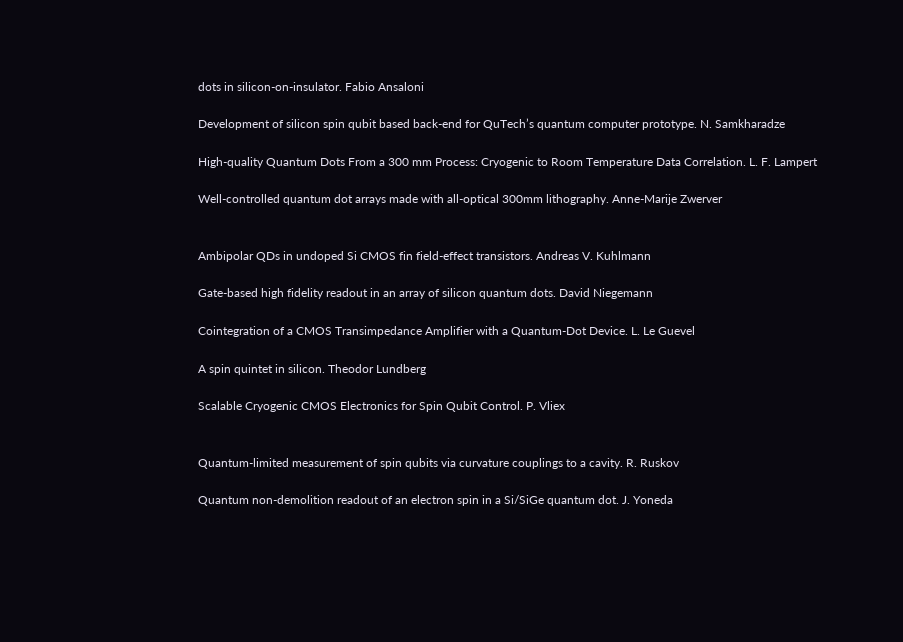dots in silicon-on-insulator. Fabio Ansaloni

Development of silicon spin qubit based back-end for QuTech’s quantum computer prototype. N. Samkharadze

High-quality Quantum Dots From a 300 mm Process: Cryogenic to Room Temperature Data Correlation. L. F. Lampert

Well-controlled quantum dot arrays made with all-optical 300mm lithography. Anne-Marije Zwerver


Ambipolar QDs in undoped Si CMOS fin field-effect transistors. Andreas V. Kuhlmann

Gate-based high fidelity readout in an array of silicon quantum dots. David Niegemann

Cointegration of a CMOS Transimpedance Amplifier with a Quantum-Dot Device. L. Le Guevel

A spin quintet in silicon. Theodor Lundberg

Scalable Cryogenic CMOS Electronics for Spin Qubit Control. P. Vliex


Quantum-limited measurement of spin qubits via curvature couplings to a cavity. R. Ruskov

Quantum non-demolition readout of an electron spin in a Si/SiGe quantum dot. J. Yoneda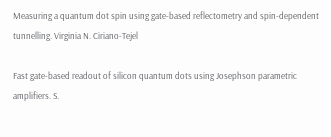Measuring a quantum dot spin using gate-based reflectometry and spin-dependent tunnelling. Virginia N. Ciriano-Tejel

Fast gate-based readout of silicon quantum dots using Josephson parametric amplifiers. S.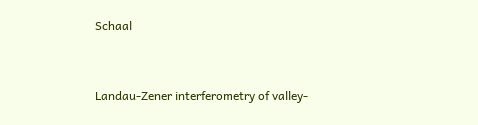Schaal


Landau-Zener interferometry of valley-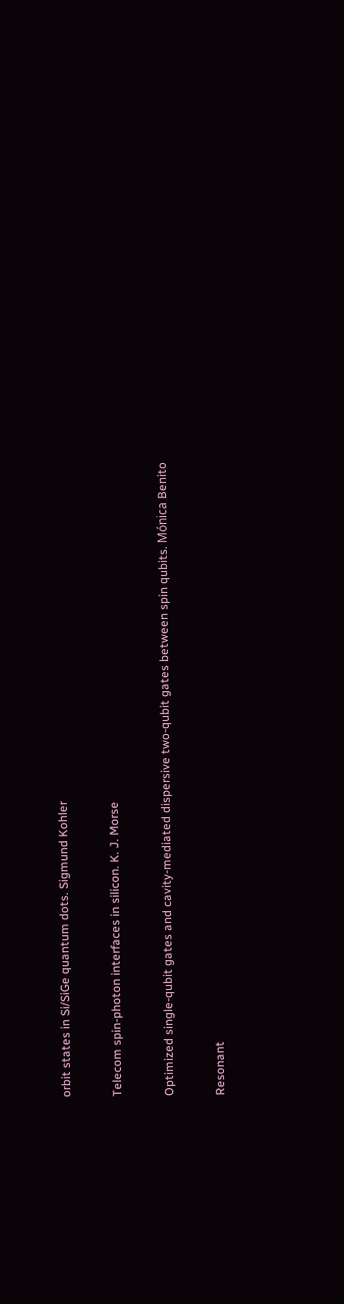orbit states in Si/SiGe quantum dots. Sigmund Kohler

Telecom spin-photon interfaces in silicon. K. J. Morse

Optimized single-qubit gates and cavity-mediated dispersive two-qubit gates between spin qubits. Mónica Benito

Resonant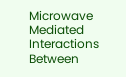Microwave Mediated Interactions Between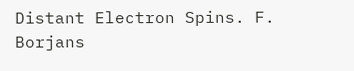Distant Electron Spins. F. Borjans